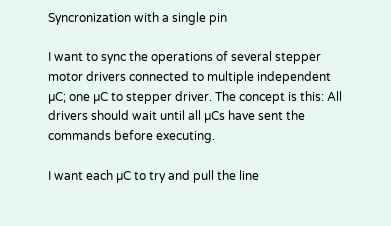Syncronization with a single pin

I want to sync the operations of several stepper motor drivers connected to multiple independent µC; one µC to stepper driver. The concept is this: All drivers should wait until all µCs have sent the commands before executing.

I want each µC to try and pull the line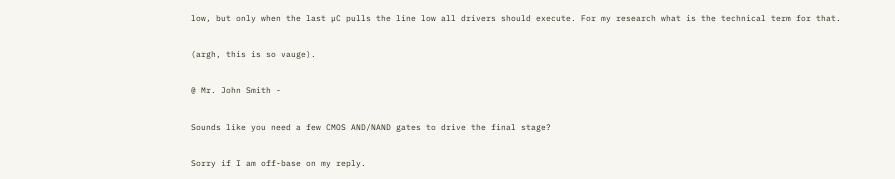low, but only when the last µC pulls the line low all drivers should execute. For my research what is the technical term for that.

(argh, this is so vauge).

@ Mr. John Smith -

Sounds like you need a few CMOS AND/NAND gates to drive the final stage?

Sorry if I am off-base on my reply.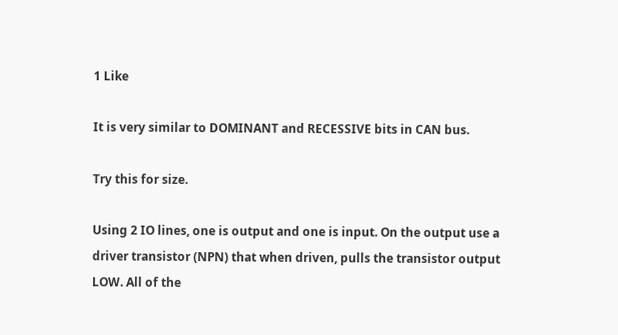1 Like

It is very similar to DOMINANT and RECESSIVE bits in CAN bus.

Try this for size.

Using 2 IO lines, one is output and one is input. On the output use a driver transistor (NPN) that when driven, pulls the transistor output LOW. All of the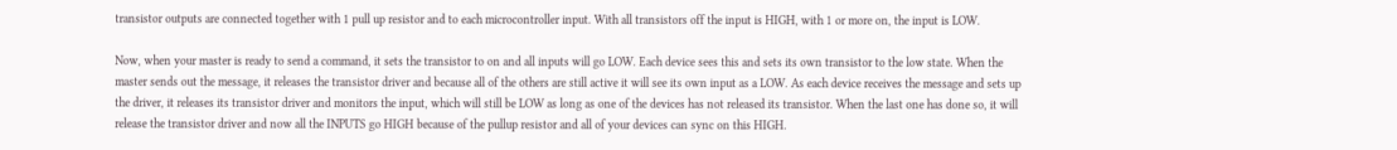transistor outputs are connected together with 1 pull up resistor and to each microcontroller input. With all transistors off the input is HIGH, with 1 or more on, the input is LOW.

Now, when your master is ready to send a command, it sets the transistor to on and all inputs will go LOW. Each device sees this and sets its own transistor to the low state. When the master sends out the message, it releases the transistor driver and because all of the others are still active it will see its own input as a LOW. As each device receives the message and sets up the driver, it releases its transistor driver and monitors the input, which will still be LOW as long as one of the devices has not released its transistor. When the last one has done so, it will release the transistor driver and now all the INPUTS go HIGH because of the pullup resistor and all of your devices can sync on this HIGH.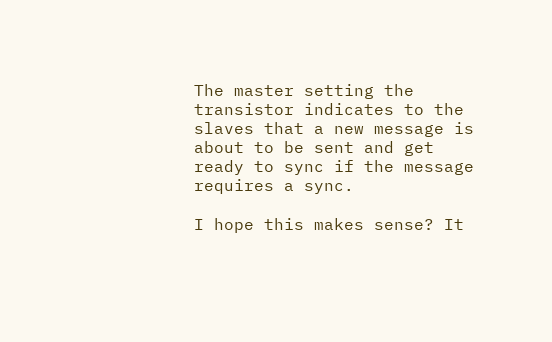The master setting the transistor indicates to the slaves that a new message is about to be sent and get ready to sync if the message requires a sync.

I hope this makes sense? It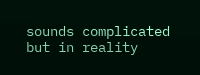sounds complicated but in reality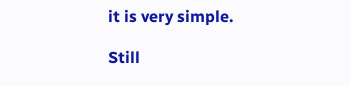it is very simple.

Still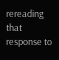rereading that response to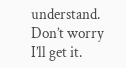understand. Don’t worry I’ll get it.